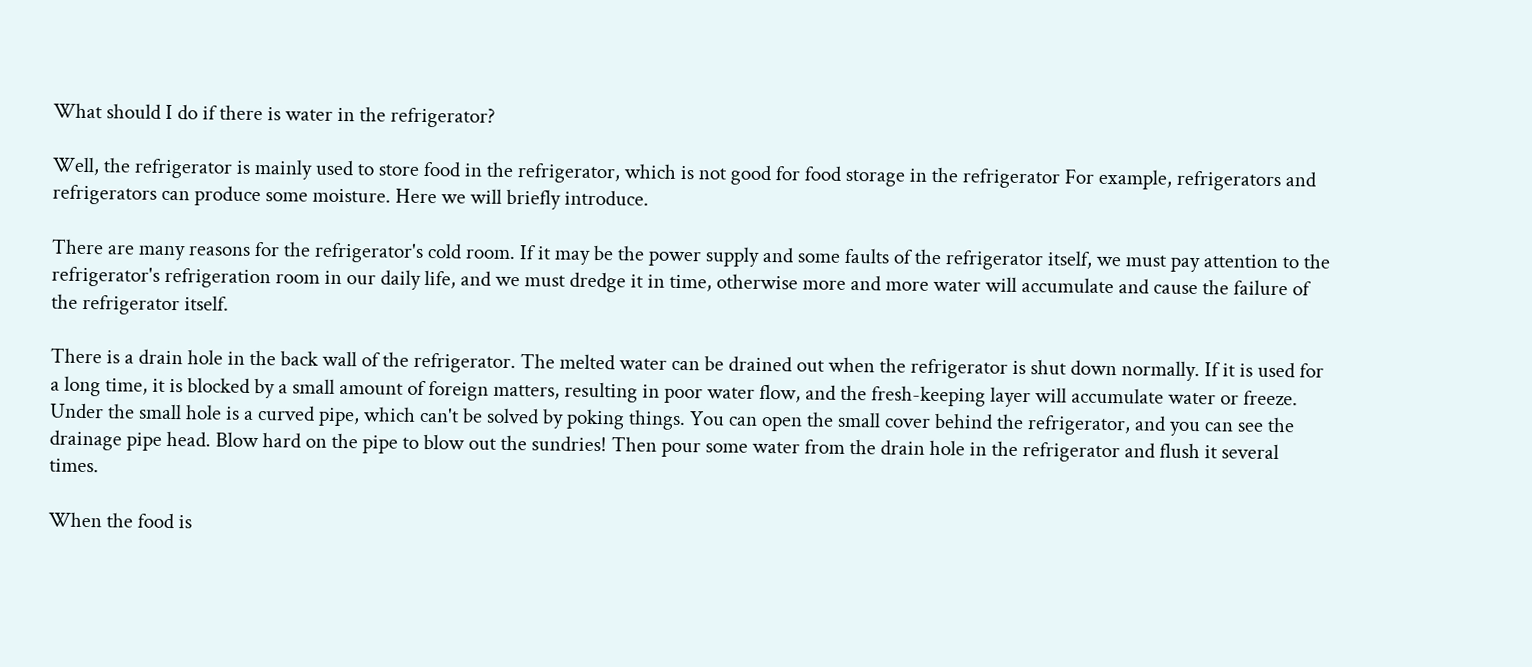What should I do if there is water in the refrigerator?

Well, the refrigerator is mainly used to store food in the refrigerator, which is not good for food storage in the refrigerator For example, refrigerators and refrigerators can produce some moisture. Here we will briefly introduce.

There are many reasons for the refrigerator's cold room. If it may be the power supply and some faults of the refrigerator itself, we must pay attention to the refrigerator's refrigeration room in our daily life, and we must dredge it in time, otherwise more and more water will accumulate and cause the failure of the refrigerator itself.

There is a drain hole in the back wall of the refrigerator. The melted water can be drained out when the refrigerator is shut down normally. If it is used for a long time, it is blocked by a small amount of foreign matters, resulting in poor water flow, and the fresh-keeping layer will accumulate water or freeze. Under the small hole is a curved pipe, which can't be solved by poking things. You can open the small cover behind the refrigerator, and you can see the drainage pipe head. Blow hard on the pipe to blow out the sundries! Then pour some water from the drain hole in the refrigerator and flush it several times.

When the food is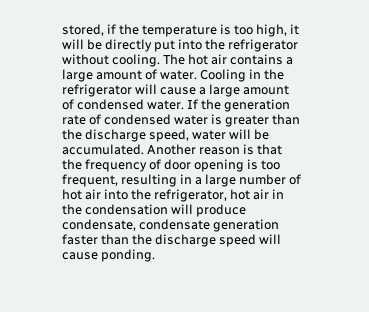stored, if the temperature is too high, it will be directly put into the refrigerator without cooling. The hot air contains a large amount of water. Cooling in the refrigerator will cause a large amount of condensed water. If the generation rate of condensed water is greater than the discharge speed, water will be accumulated. Another reason is that the frequency of door opening is too frequent, resulting in a large number of hot air into the refrigerator, hot air in the condensation will produce condensate, condensate generation faster than the discharge speed will cause ponding.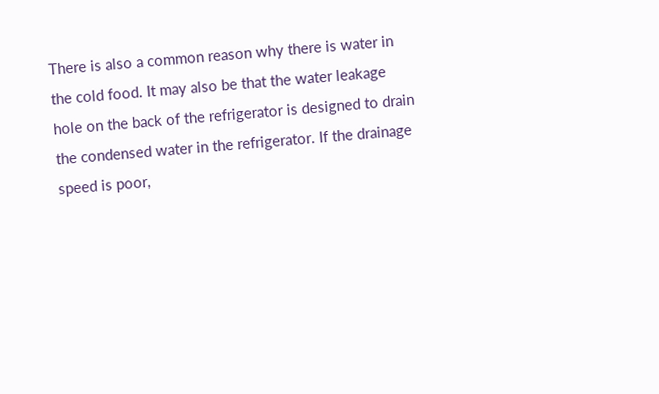There is also a common reason why there is water in the cold food. It may also be that the water leakage hole on the back of the refrigerator is designed to drain the condensed water in the refrigerator. If the drainage speed is poor,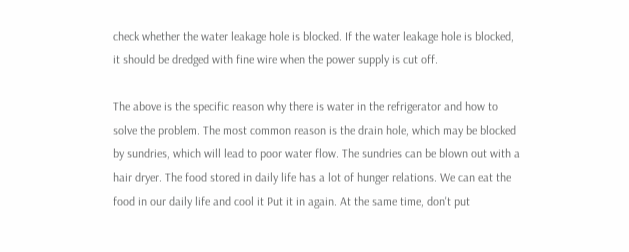check whether the water leakage hole is blocked. If the water leakage hole is blocked, it should be dredged with fine wire when the power supply is cut off.

The above is the specific reason why there is water in the refrigerator and how to solve the problem. The most common reason is the drain hole, which may be blocked by sundries, which will lead to poor water flow. The sundries can be blown out with a hair dryer. The food stored in daily life has a lot of hunger relations. We can eat the food in our daily life and cool it Put it in again. At the same time, don't put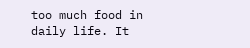too much food in daily life. It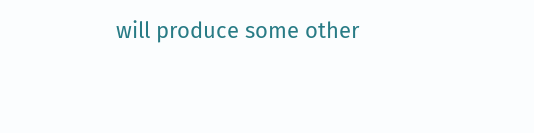will produce some other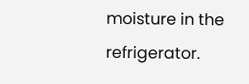moisture in the refrigerator.